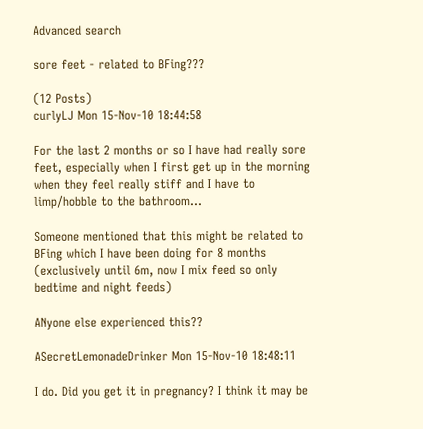Advanced search

sore feet - related to BFing???

(12 Posts)
curlyLJ Mon 15-Nov-10 18:44:58

For the last 2 months or so I have had really sore feet, especially when I first get up in the morning when they feel really stiff and I have to limp/hobble to the bathroom...

Someone mentioned that this might be related to BFing which I have been doing for 8 months (exclusively until 6m, now I mix feed so only bedtime and night feeds)

ANyone else experienced this??

ASecretLemonadeDrinker Mon 15-Nov-10 18:48:11

I do. Did you get it in pregnancy? I think it may be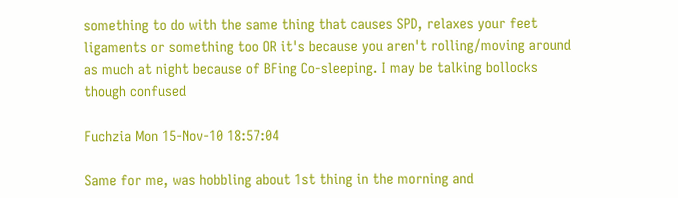something to do with the same thing that causes SPD, relaxes your feet ligaments or something too OR it's because you aren't rolling/moving around as much at night because of BFing Co-sleeping. I may be talking bollocks though confused

Fuchzia Mon 15-Nov-10 18:57:04

Same for me, was hobbling about 1st thing in the morning and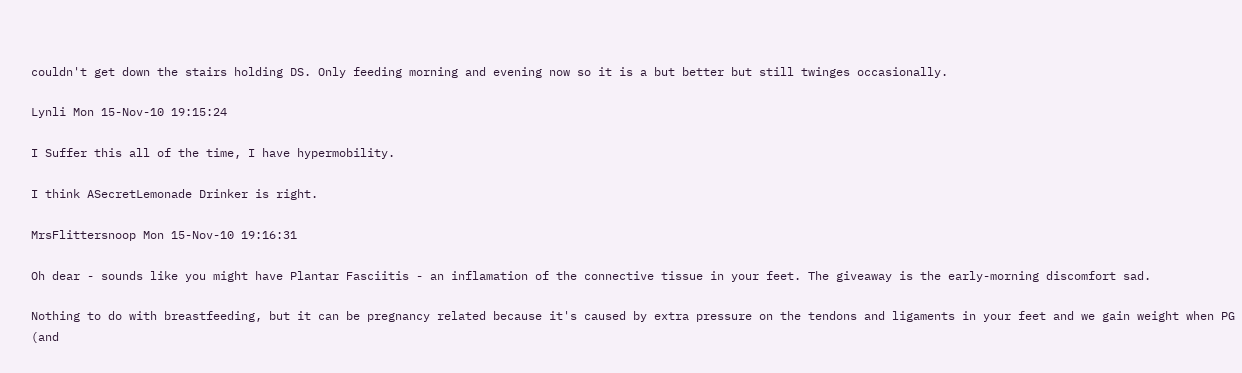couldn't get down the stairs holding DS. Only feeding morning and evening now so it is a but better but still twinges occasionally.

Lynli Mon 15-Nov-10 19:15:24

I Suffer this all of the time, I have hypermobility.

I think ASecretLemonade Drinker is right.

MrsFlittersnoop Mon 15-Nov-10 19:16:31

Oh dear - sounds like you might have Plantar Fasciitis - an inflamation of the connective tissue in your feet. The giveaway is the early-morning discomfort sad.

Nothing to do with breastfeeding, but it can be pregnancy related because it's caused by extra pressure on the tendons and ligaments in your feet and we gain weight when PG (and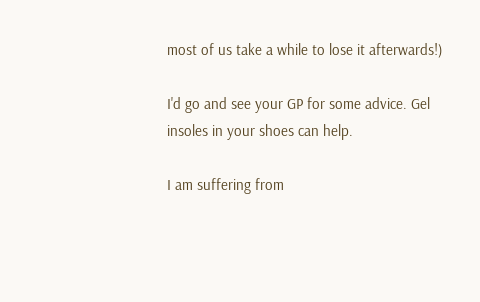most of us take a while to lose it afterwards!)

I'd go and see your GP for some advice. Gel insoles in your shoes can help.

I am suffering from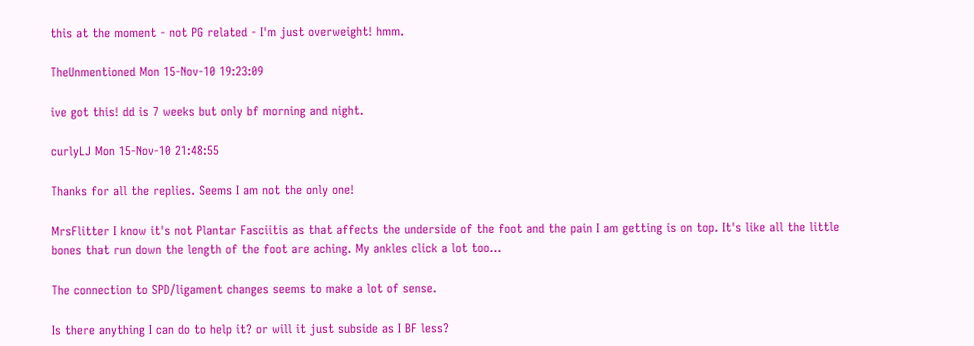this at the moment - not PG related - I'm just overweight! hmm.

TheUnmentioned Mon 15-Nov-10 19:23:09

ive got this! dd is 7 weeks but only bf morning and night.

curlyLJ Mon 15-Nov-10 21:48:55

Thanks for all the replies. Seems I am not the only one!

MrsFlitter I know it's not Plantar Fasciitis as that affects the underside of the foot and the pain I am getting is on top. It's like all the little bones that run down the length of the foot are aching. My ankles click a lot too...

The connection to SPD/ligament changes seems to make a lot of sense.

Is there anything I can do to help it? or will it just subside as I BF less?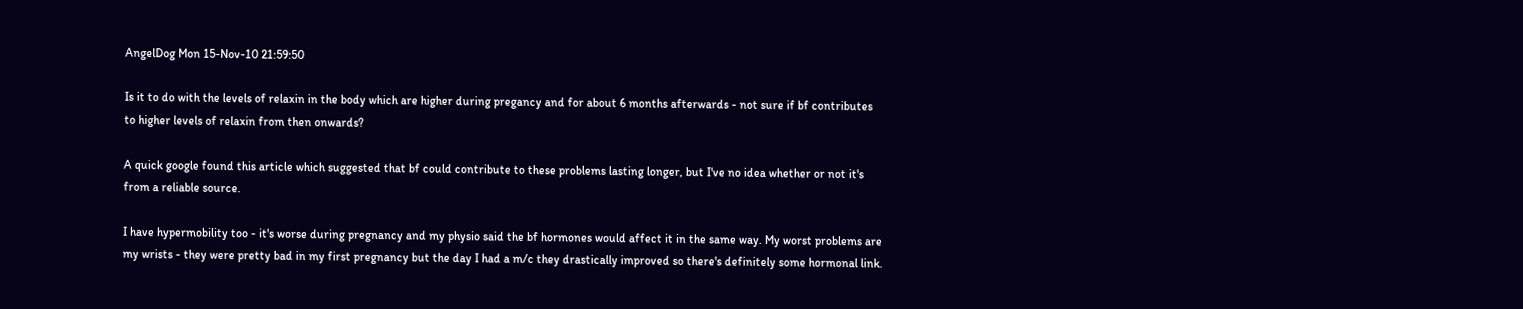AngelDog Mon 15-Nov-10 21:59:50

Is it to do with the levels of relaxin in the body which are higher during pregancy and for about 6 months afterwards - not sure if bf contributes to higher levels of relaxin from then onwards?

A quick google found this article which suggested that bf could contribute to these problems lasting longer, but I've no idea whether or not it's from a reliable source.

I have hypermobility too - it's worse during pregnancy and my physio said the bf hormones would affect it in the same way. My worst problems are my wrists - they were pretty bad in my first pregnancy but the day I had a m/c they drastically improved so there's definitely some hormonal link.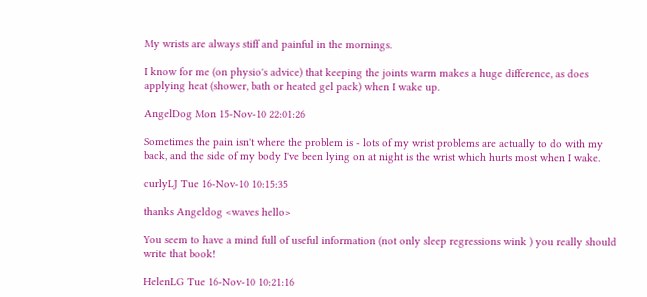My wrists are always stiff and painful in the mornings.

I know for me (on physio's advice) that keeping the joints warm makes a huge difference, as does applying heat (shower, bath or heated gel pack) when I wake up.

AngelDog Mon 15-Nov-10 22:01:26

Sometimes the pain isn't where the problem is - lots of my wrist problems are actually to do with my back, and the side of my body I've been lying on at night is the wrist which hurts most when I wake.

curlyLJ Tue 16-Nov-10 10:15:35

thanks Angeldog <waves hello>

You seem to have a mind full of useful information (not only sleep regressions wink ) you really should write that book!

HelenLG Tue 16-Nov-10 10:21:16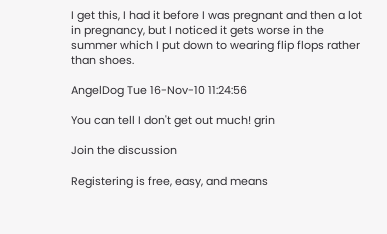I get this, I had it before I was pregnant and then a lot in pregnancy, but I noticed it gets worse in the summer which I put down to wearing flip flops rather than shoes.

AngelDog Tue 16-Nov-10 11:24:56

You can tell I don't get out much! grin

Join the discussion

Registering is free, easy, and means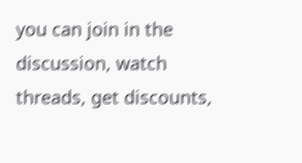you can join in the discussion, watch threads, get discounts,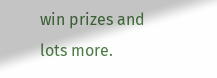win prizes and lots more.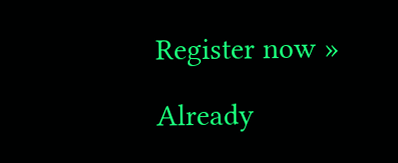Register now »

Already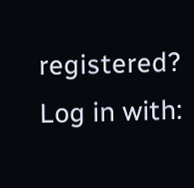registered? Log in with: